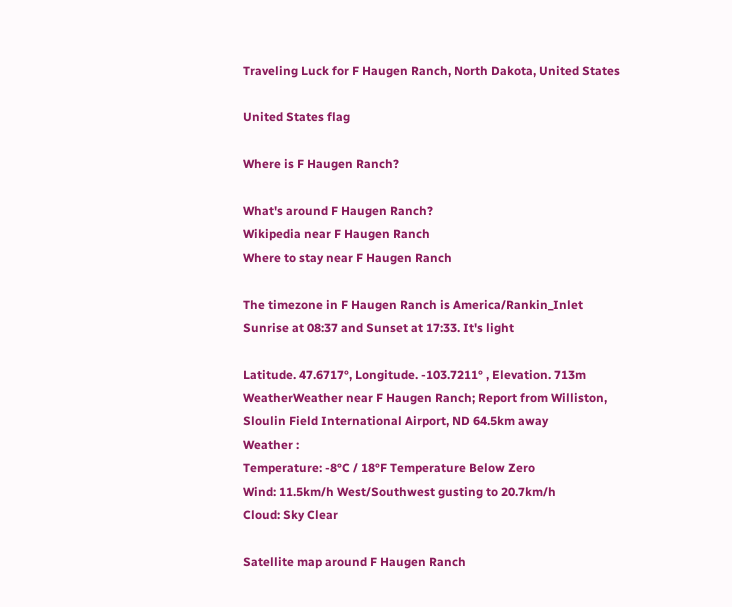Traveling Luck for F Haugen Ranch, North Dakota, United States

United States flag

Where is F Haugen Ranch?

What's around F Haugen Ranch?
Wikipedia near F Haugen Ranch
Where to stay near F Haugen Ranch

The timezone in F Haugen Ranch is America/Rankin_Inlet
Sunrise at 08:37 and Sunset at 17:33. It's light

Latitude. 47.6717°, Longitude. -103.7211° , Elevation. 713m
WeatherWeather near F Haugen Ranch; Report from Williston, Sloulin Field International Airport, ND 64.5km away
Weather :
Temperature: -8°C / 18°F Temperature Below Zero
Wind: 11.5km/h West/Southwest gusting to 20.7km/h
Cloud: Sky Clear

Satellite map around F Haugen Ranch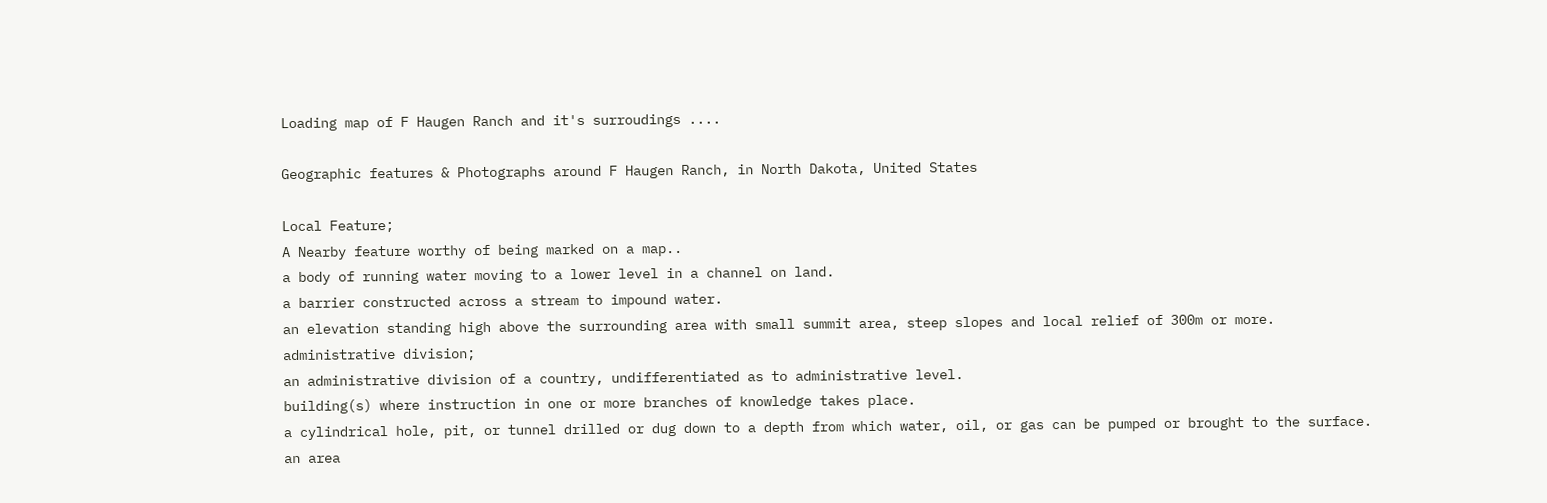Loading map of F Haugen Ranch and it's surroudings ....

Geographic features & Photographs around F Haugen Ranch, in North Dakota, United States

Local Feature;
A Nearby feature worthy of being marked on a map..
a body of running water moving to a lower level in a channel on land.
a barrier constructed across a stream to impound water.
an elevation standing high above the surrounding area with small summit area, steep slopes and local relief of 300m or more.
administrative division;
an administrative division of a country, undifferentiated as to administrative level.
building(s) where instruction in one or more branches of knowledge takes place.
a cylindrical hole, pit, or tunnel drilled or dug down to a depth from which water, oil, or gas can be pumped or brought to the surface.
an area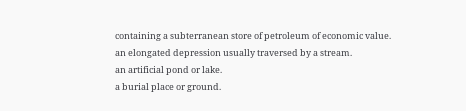containing a subterranean store of petroleum of economic value.
an elongated depression usually traversed by a stream.
an artificial pond or lake.
a burial place or ground.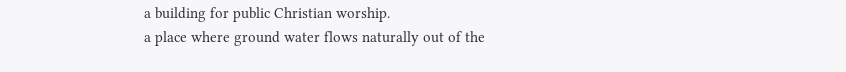a building for public Christian worship.
a place where ground water flows naturally out of the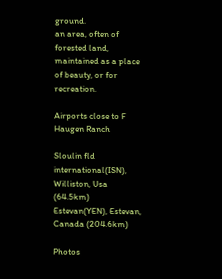ground.
an area, often of forested land, maintained as a place of beauty, or for recreation.

Airports close to F Haugen Ranch

Sloulin fld international(ISN), Williston, Usa (64.5km)
Estevan(YEN), Estevan, Canada (204.6km)

Photos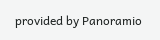provided by Panoramio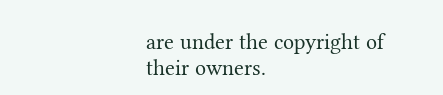are under the copyright of their owners.